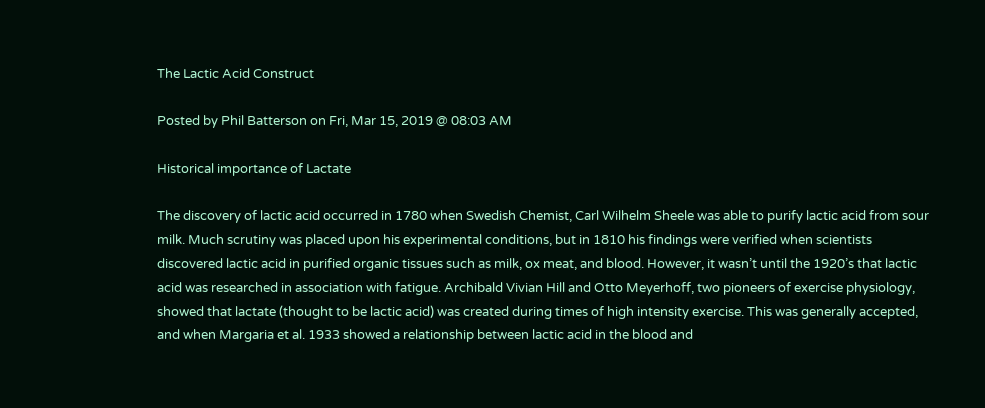The Lactic Acid Construct

Posted by Phil Batterson on Fri, Mar 15, 2019 @ 08:03 AM

Historical importance of Lactate

The discovery of lactic acid occurred in 1780 when Swedish Chemist, Carl Wilhelm Sheele was able to purify lactic acid from sour milk. Much scrutiny was placed upon his experimental conditions, but in 1810 his findings were verified when scientists discovered lactic acid in purified organic tissues such as milk, ox meat, and blood. However, it wasn’t until the 1920’s that lactic acid was researched in association with fatigue. Archibald Vivian Hill and Otto Meyerhoff, two pioneers of exercise physiology, showed that lactate (thought to be lactic acid) was created during times of high intensity exercise. This was generally accepted, and when Margaria et al. 1933 showed a relationship between lactic acid in the blood and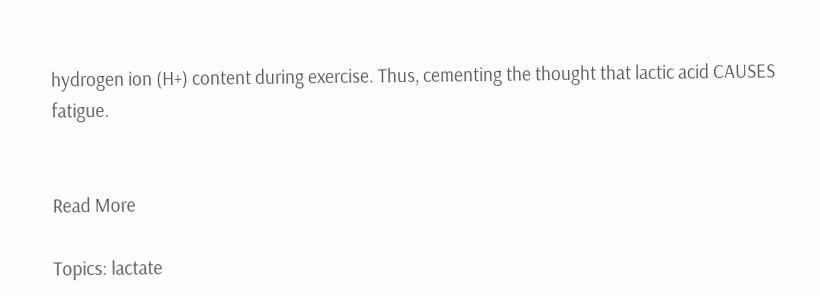hydrogen ion (H+) content during exercise. Thus, cementing the thought that lactic acid CAUSES fatigue.


Read More

Topics: lactate